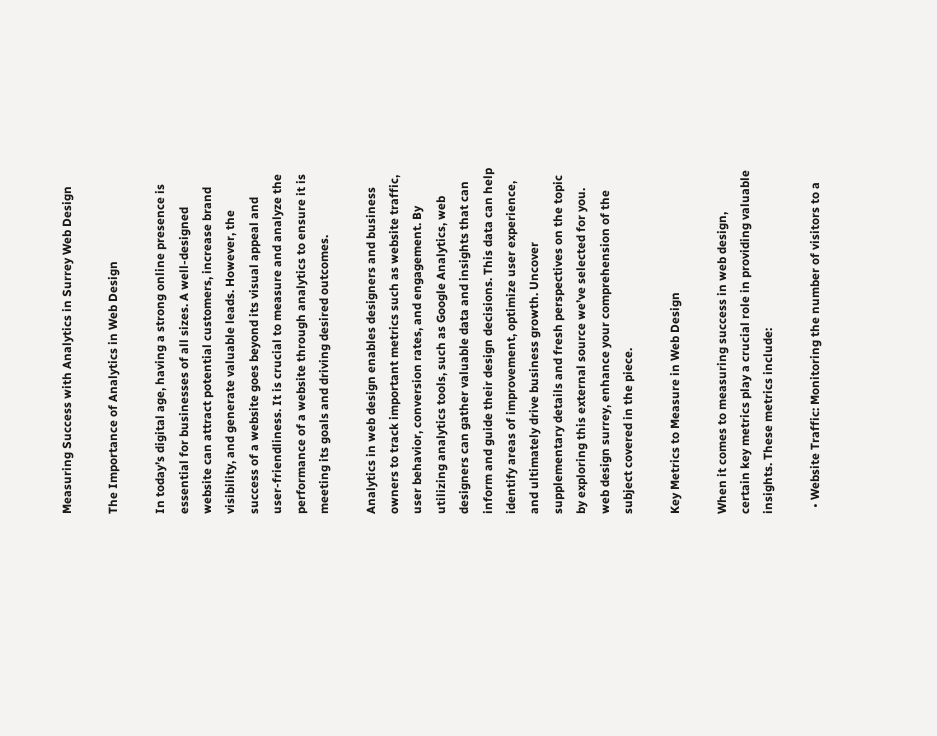Measuring Success with Analytics in Surrey Web Design

The Importance of Analytics in Web Design

In today’s digital age, having a strong online presence is essential for businesses of all sizes. A well-designed website can attract potential customers, increase brand visibility, and generate valuable leads. However, the success of a website goes beyond its visual appeal and user-friendliness. It is crucial to measure and analyze the performance of a website through analytics to ensure it is meeting its goals and driving desired outcomes.

Analytics in web design enables designers and business owners to track important metrics such as website traffic, user behavior, conversion rates, and engagement. By utilizing analytics tools, such as Google Analytics, web designers can gather valuable data and insights that can inform and guide their design decisions. This data can help identify areas of improvement, optimize user experience, and ultimately drive business growth. Uncover supplementary details and fresh perspectives on the topic by exploring this external source we’ve selected for you. web design surrey, enhance your comprehension of the subject covered in the piece.

Key Metrics to Measure in Web Design

When it comes to measuring success in web design, certain key metrics play a crucial role in providing valuable insights. These metrics include:

  • Website Traffic: Monitoring the number of visitors to a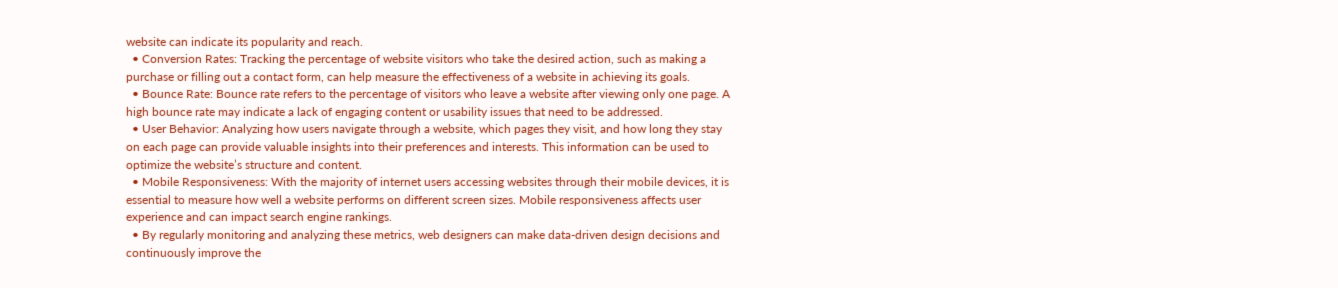website can indicate its popularity and reach.
  • Conversion Rates: Tracking the percentage of website visitors who take the desired action, such as making a purchase or filling out a contact form, can help measure the effectiveness of a website in achieving its goals.
  • Bounce Rate: Bounce rate refers to the percentage of visitors who leave a website after viewing only one page. A high bounce rate may indicate a lack of engaging content or usability issues that need to be addressed.
  • User Behavior: Analyzing how users navigate through a website, which pages they visit, and how long they stay on each page can provide valuable insights into their preferences and interests. This information can be used to optimize the website’s structure and content.
  • Mobile Responsiveness: With the majority of internet users accessing websites through their mobile devices, it is essential to measure how well a website performs on different screen sizes. Mobile responsiveness affects user experience and can impact search engine rankings.
  • By regularly monitoring and analyzing these metrics, web designers can make data-driven design decisions and continuously improve the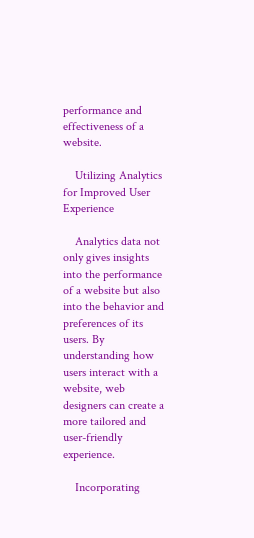performance and effectiveness of a website.

    Utilizing Analytics for Improved User Experience

    Analytics data not only gives insights into the performance of a website but also into the behavior and preferences of its users. By understanding how users interact with a website, web designers can create a more tailored and user-friendly experience.

    Incorporating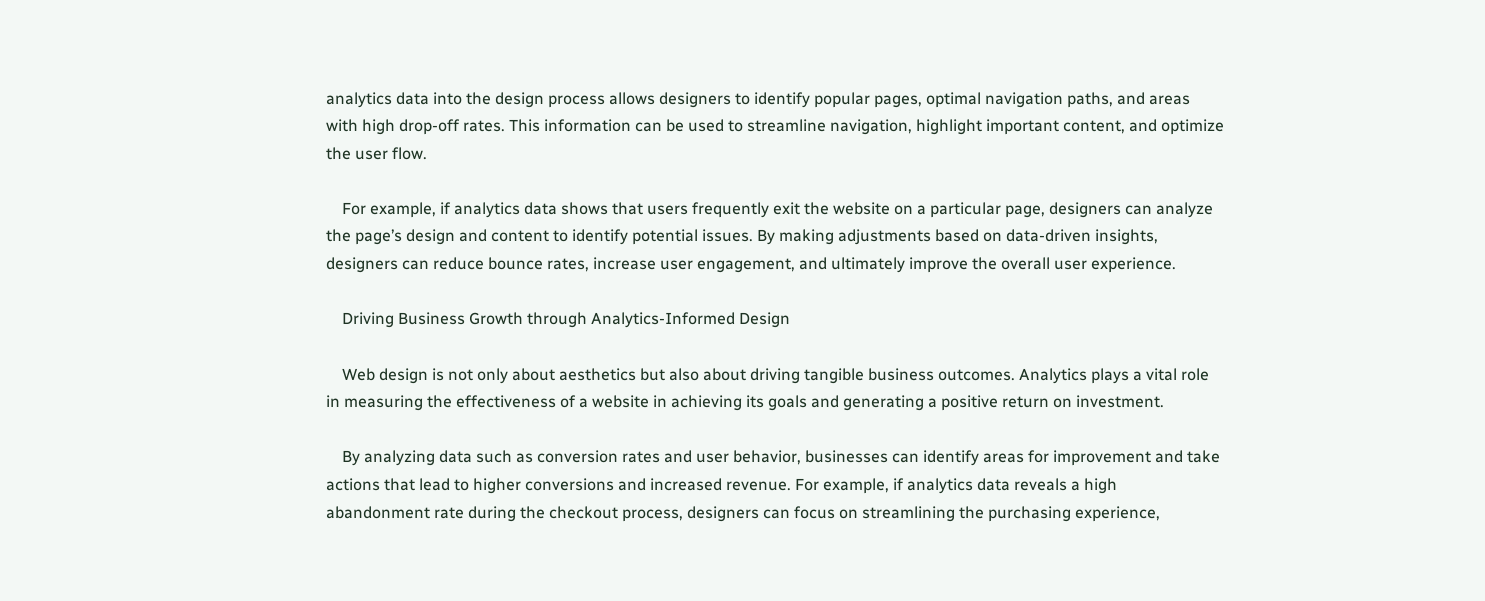analytics data into the design process allows designers to identify popular pages, optimal navigation paths, and areas with high drop-off rates. This information can be used to streamline navigation, highlight important content, and optimize the user flow.

    For example, if analytics data shows that users frequently exit the website on a particular page, designers can analyze the page’s design and content to identify potential issues. By making adjustments based on data-driven insights, designers can reduce bounce rates, increase user engagement, and ultimately improve the overall user experience.

    Driving Business Growth through Analytics-Informed Design

    Web design is not only about aesthetics but also about driving tangible business outcomes. Analytics plays a vital role in measuring the effectiveness of a website in achieving its goals and generating a positive return on investment.

    By analyzing data such as conversion rates and user behavior, businesses can identify areas for improvement and take actions that lead to higher conversions and increased revenue. For example, if analytics data reveals a high abandonment rate during the checkout process, designers can focus on streamlining the purchasing experience,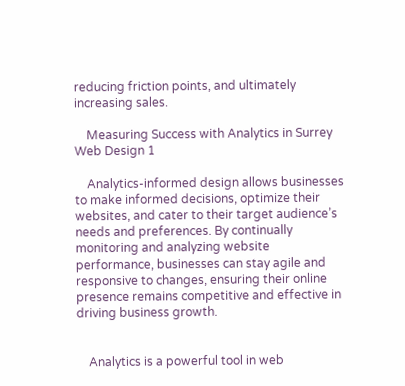reducing friction points, and ultimately increasing sales.

    Measuring Success with Analytics in Surrey Web Design 1

    Analytics-informed design allows businesses to make informed decisions, optimize their websites, and cater to their target audience’s needs and preferences. By continually monitoring and analyzing website performance, businesses can stay agile and responsive to changes, ensuring their online presence remains competitive and effective in driving business growth.


    Analytics is a powerful tool in web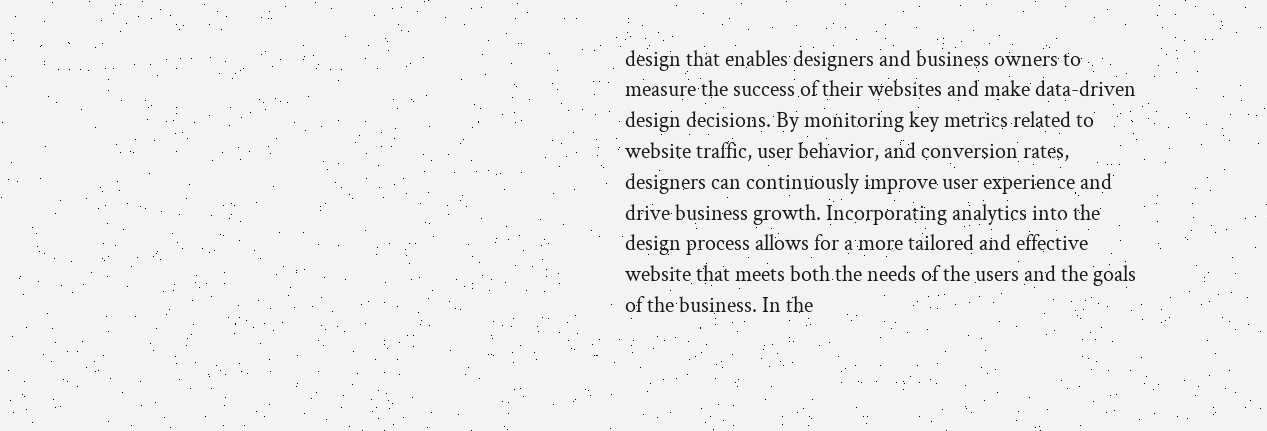design that enables designers and business owners to measure the success of their websites and make data-driven design decisions. By monitoring key metrics related to website traffic, user behavior, and conversion rates, designers can continuously improve user experience and drive business growth. Incorporating analytics into the design process allows for a more tailored and effective website that meets both the needs of the users and the goals of the business. In the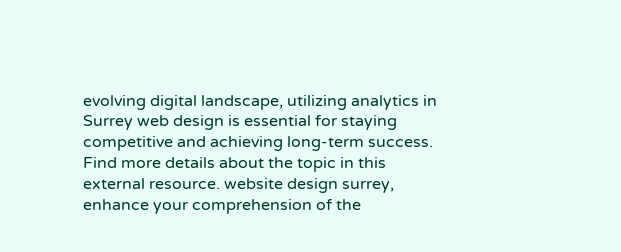evolving digital landscape, utilizing analytics in Surrey web design is essential for staying competitive and achieving long-term success. Find more details about the topic in this external resource. website design surrey, enhance your comprehension of the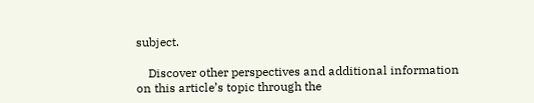subject.

    Discover other perspectives and additional information on this article’s topic through the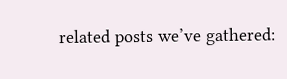related posts we’ve gathered: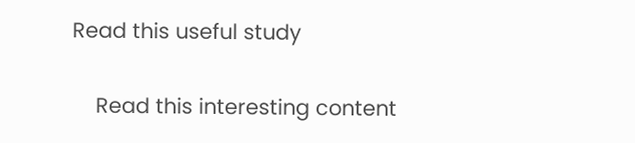Read this useful study

    Read this interesting content